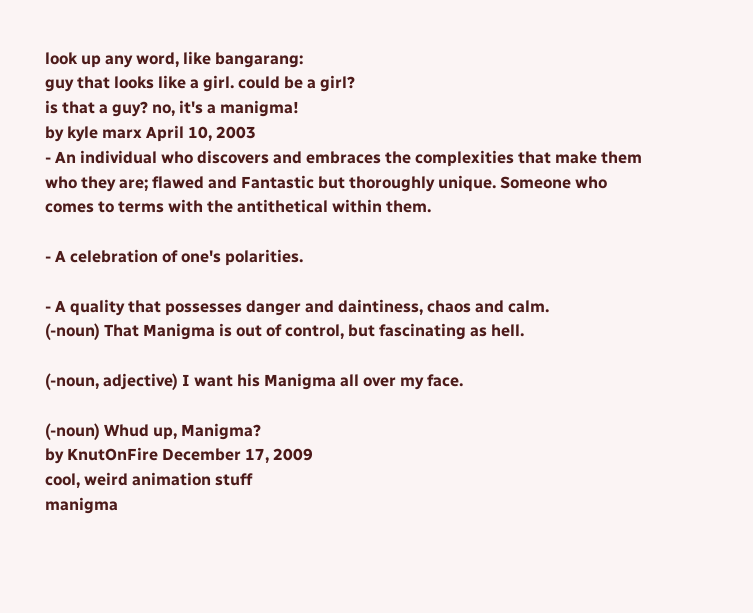look up any word, like bangarang:
guy that looks like a girl. could be a girl?
is that a guy? no, it's a manigma!
by kyle marx April 10, 2003
- An individual who discovers and embraces the complexities that make them who they are; flawed and Fantastic but thoroughly unique. Someone who comes to terms with the antithetical within them.

- A celebration of one's polarities.

- A quality that possesses danger and daintiness, chaos and calm.
(-noun) That Manigma is out of control, but fascinating as hell.

(-noun, adjective) I want his Manigma all over my face.

(-noun) Whud up, Manigma?
by KnutOnFire December 17, 2009
cool, weird animation stuff
manigma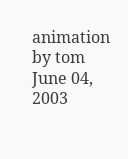animation
by tom June 04, 2003